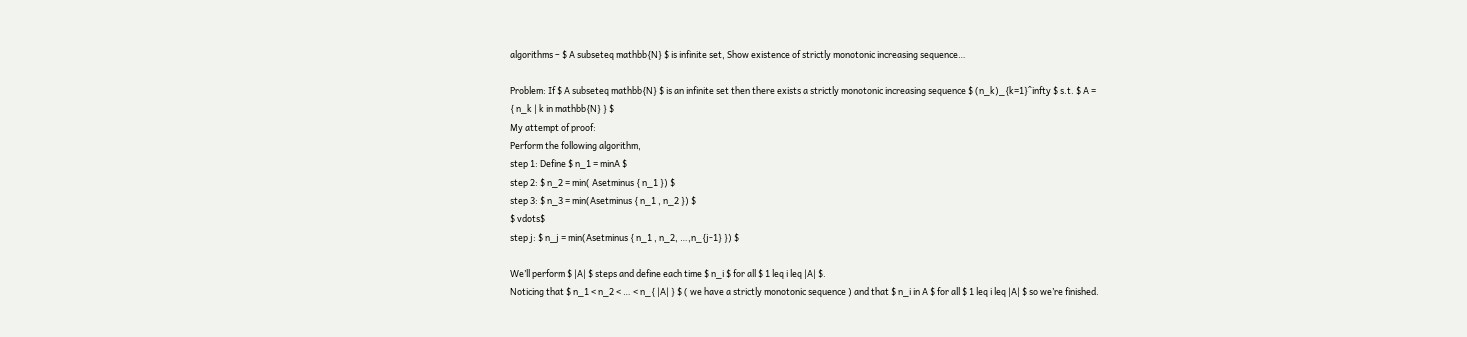algorithms – $ A subseteq mathbb{N} $ is infinite set, Show existence of strictly monotonic increasing sequence…

Problem: If $ A subseteq mathbb{N} $ is an infinite set then there exists a strictly monotonic increasing sequence $ (n_k)_{k=1}^infty $ s.t. $ A = { n_k | k in mathbb{N} } $
My attempt of proof:
Perform the following algorithm,
step 1: Define $ n_1 = minA $
step 2: $ n_2 = min( Asetminus { n_1 }) $
step 3: $ n_3 = min(Asetminus { n_1 , n_2 }) $
$ vdots$
step j: $ n_j = min(Asetminus { n_1 , n_2, …,n_{j-1} }) $

We’ll perform $ |A| $ steps and define each time $ n_i $ for all $ 1 leq i leq |A| $.
Noticing that $ n_1 < n_2 < … < n_{ |A| } $ ( we have a strictly monotonic sequence ) and that $ n_i in A $ for all $ 1 leq i leq |A| $ so we’re finished.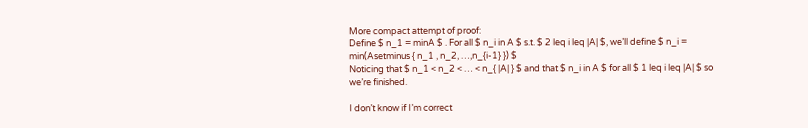More compact attempt of proof:
Define $ n_1 = minA $ . For all $ n_i in A $ s.t. $ 2 leq i leq |A| $, we’ll define $ n_i = min(Asetminus { n_1 , n_2, …,n_{i-1} }) $
Noticing that $ n_1 < n_2 < … < n_{ |A| } $ and that $ n_i in A $ for all $ 1 leq i leq |A| $ so we’re finished.

I don’t know if I’m correct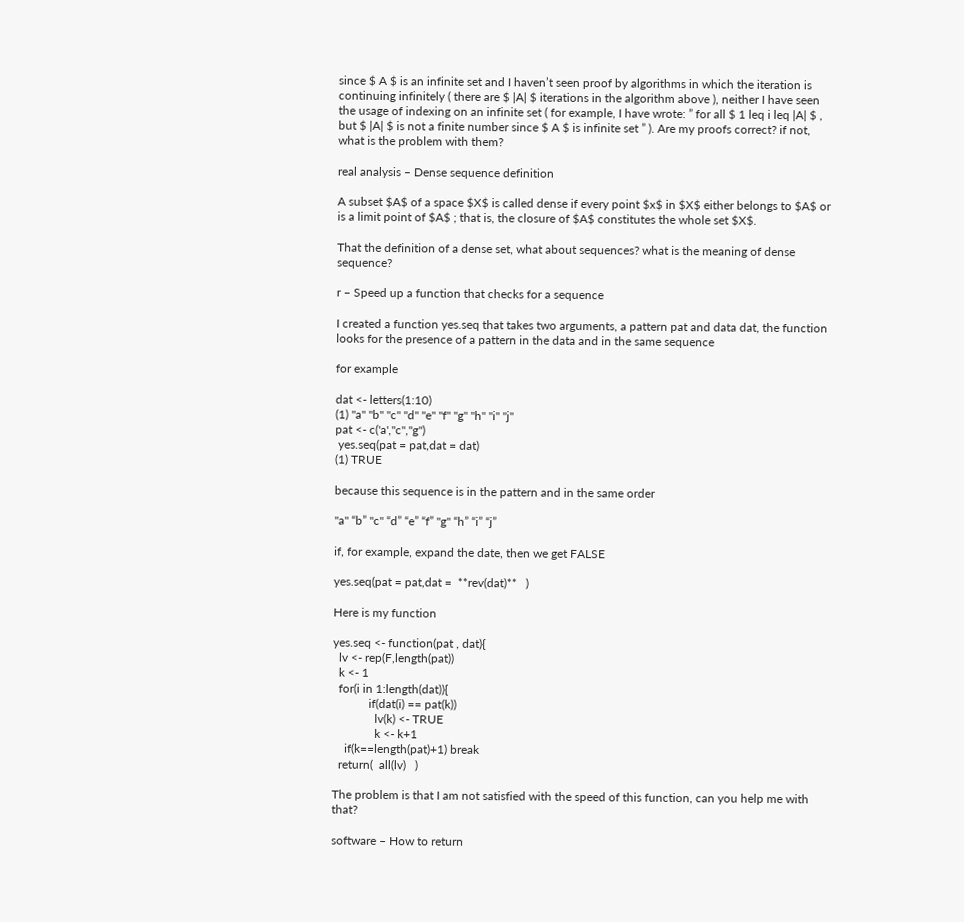since $ A $ is an infinite set and I haven’t seen proof by algorithms in which the iteration is continuing infinitely ( there are $ |A| $ iterations in the algorithm above ), neither I have seen the usage of indexing on an infinite set ( for example, I have wrote: ” for all $ 1 leq i leq |A| $ , but $ |A| $ is not a finite number since $ A $ is infinite set ” ). Are my proofs correct? if not, what is the problem with them?

real analysis – Dense sequence definition

A subset $A$ of a space $X$ is called dense if every point $x$ in $X$ either belongs to $A$ or is a limit point of $A$ ; that is, the closure of $A$ constitutes the whole set $X$.

That the definition of a dense set, what about sequences? what is the meaning of dense sequence?

r – Speed up a function that checks for a sequence

I created a function yes.seq that takes two arguments, a pattern pat and data dat, the function looks for the presence of a pattern in the data and in the same sequence

for example

dat <- letters(1:10)
(1) "a" "b" "c" "d" "e" "f" "g" "h" "i" "j"
pat <- c('a',"c","g")
 yes.seq(pat = pat,dat = dat)
(1) TRUE

because this sequence is in the pattern and in the same order

"a" “b” "c" “d” “e” “f” "g" “h” “i” “j”

if, for example, expand the date, then we get FALSE

yes.seq(pat = pat,dat =  **rev(dat)**   )

Here is my function

yes.seq <- function(pat , dat){
  lv <- rep(F,length(pat))
  k <- 1
  for(i in 1:length(dat)){
            if(dat(i) == pat(k))
              lv(k) <- TRUE
              k <- k+1
    if(k==length(pat)+1) break
  return(  all(lv)   )

The problem is that I am not satisfied with the speed of this function, can you help me with that?

software – How to return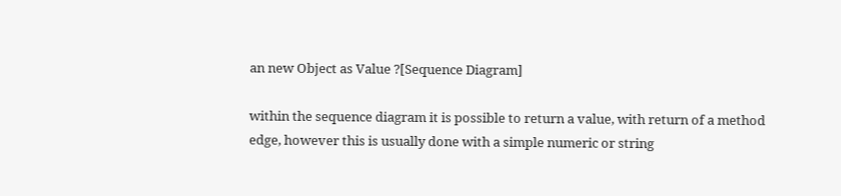an new Object as Value ?[Sequence Diagram]

within the sequence diagram it is possible to return a value, with return of a method edge, however this is usually done with a simple numeric or string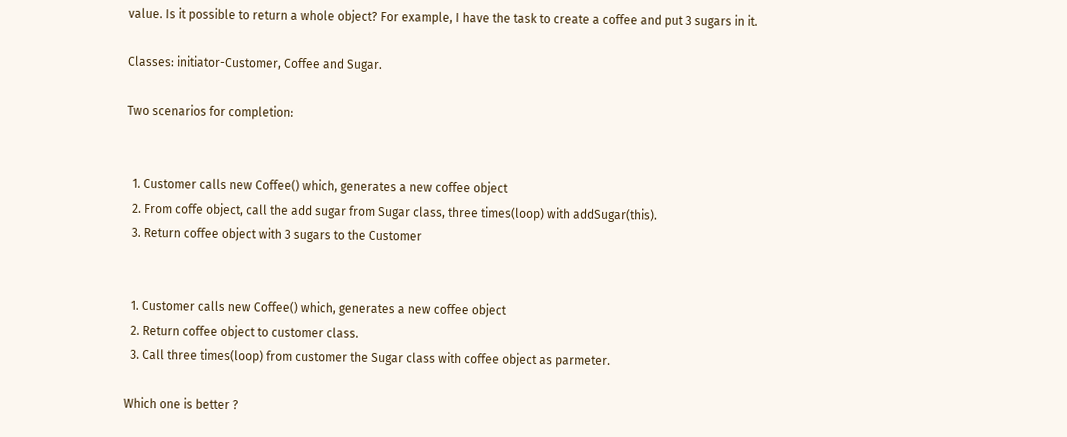value. Is it possible to return a whole object? For example, I have the task to create a coffee and put 3 sugars in it.

Classes: initiator-Customer, Coffee and Sugar.

Two scenarios for completion:


  1. Customer calls new Coffee() which, generates a new coffee object
  2. From coffe object, call the add sugar from Sugar class, three times(loop) with addSugar(this).
  3. Return coffee object with 3 sugars to the Customer


  1. Customer calls new Coffee() which, generates a new coffee object
  2. Return coffee object to customer class.
  3. Call three times(loop) from customer the Sugar class with coffee object as parmeter.

Which one is better ?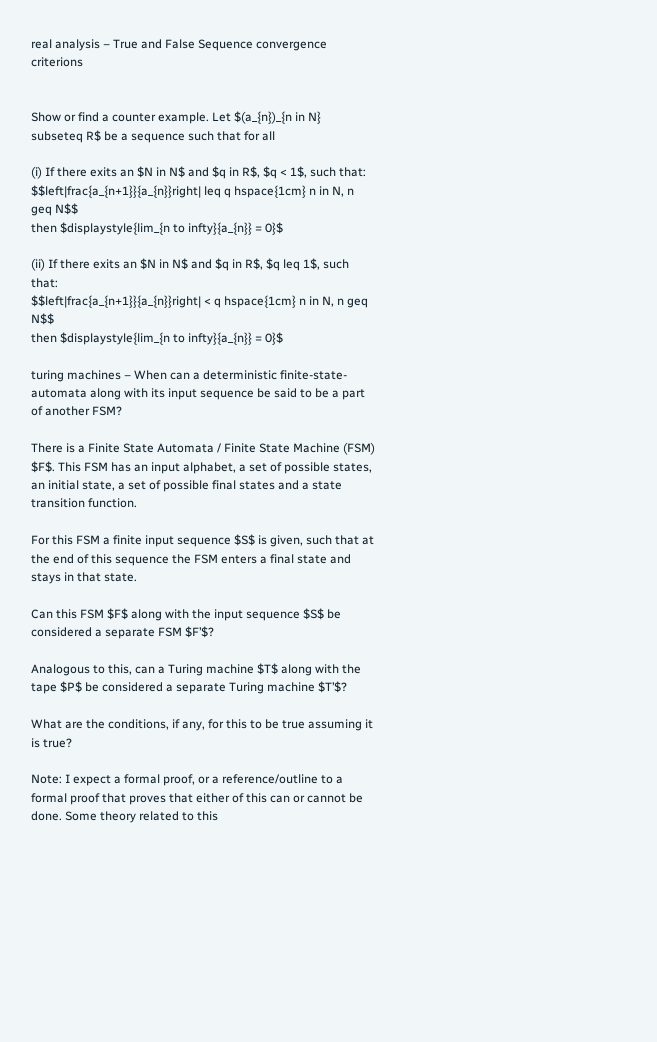real analysis – True and False Sequence convergence criterions


Show or find a counter example. Let $(a_{n})_{n in N} subseteq R$ be a sequence such that for all

(i) If there exits an $N in N$ and $q in R$, $q < 1$, such that:
$$left|frac{a_{n+1}}{a_{n}}right| leq q hspace{1cm} n in N, n geq N$$
then $displaystyle{lim_{n to infty}{a_{n}} = 0}$

(ii) If there exits an $N in N$ and $q in R$, $q leq 1$, such that:
$$left|frac{a_{n+1}}{a_{n}}right| < q hspace{1cm} n in N, n geq N$$
then $displaystyle{lim_{n to infty}{a_{n}} = 0}$

turing machines – When can a deterministic finite-state-automata along with its input sequence be said to be a part of another FSM?

There is a Finite State Automata / Finite State Machine (FSM) $F$. This FSM has an input alphabet, a set of possible states, an initial state, a set of possible final states and a state transition function.

For this FSM a finite input sequence $S$ is given, such that at the end of this sequence the FSM enters a final state and stays in that state.

Can this FSM $F$ along with the input sequence $S$ be considered a separate FSM $F’$?

Analogous to this, can a Turing machine $T$ along with the tape $P$ be considered a separate Turing machine $T’$?

What are the conditions, if any, for this to be true assuming it is true?

Note: I expect a formal proof, or a reference/outline to a formal proof that proves that either of this can or cannot be done. Some theory related to this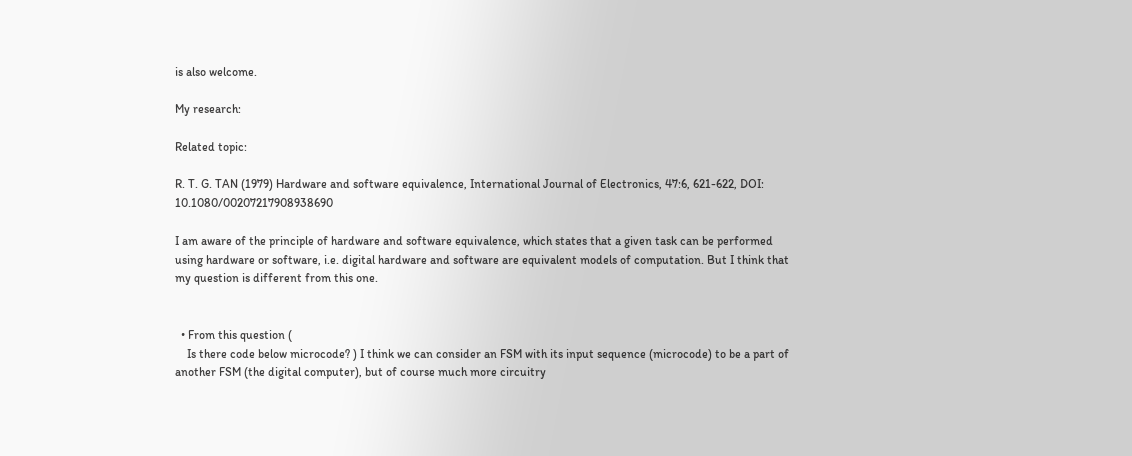is also welcome.

My research:

Related topic:

R. T. G. TAN (1979) Hardware and software equivalence, International Journal of Electronics, 47:6, 621-622, DOI: 10.1080/00207217908938690

I am aware of the principle of hardware and software equivalence, which states that a given task can be performed using hardware or software, i.e. digital hardware and software are equivalent models of computation. But I think that my question is different from this one.


  • From this question (
    Is there code below microcode? ) I think we can consider an FSM with its input sequence (microcode) to be a part of another FSM (the digital computer), but of course much more circuitry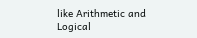like Arithmetic and Logical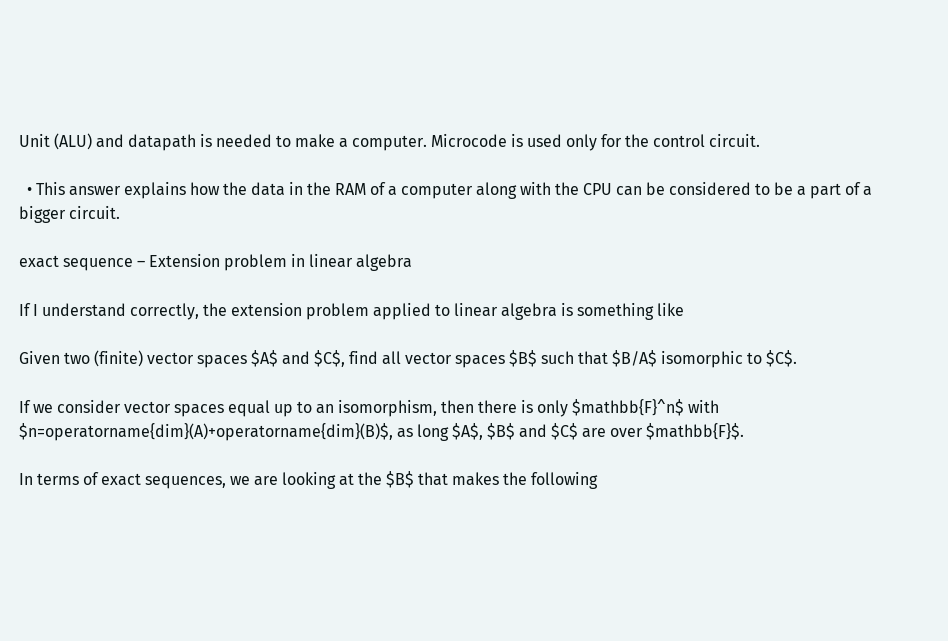Unit (ALU) and datapath is needed to make a computer. Microcode is used only for the control circuit.

  • This answer explains how the data in the RAM of a computer along with the CPU can be considered to be a part of a bigger circuit.

exact sequence – Extension problem in linear algebra

If I understand correctly, the extension problem applied to linear algebra is something like

Given two (finite) vector spaces $A$ and $C$, find all vector spaces $B$ such that $B/A$ isomorphic to $C$.

If we consider vector spaces equal up to an isomorphism, then there is only $mathbb{F}^n$ with $n=operatorname{dim}(A)+operatorname{dim}(B)$, as long $A$, $B$ and $C$ are over $mathbb{F}$.

In terms of exact sequences, we are looking at the $B$ that makes the following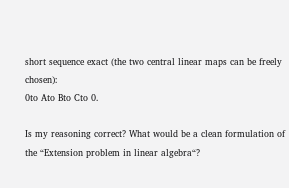short sequence exact (the two central linear maps can be freely chosen):
0to Ato Bto Cto 0.

Is my reasoning correct? What would be a clean formulation of the “Extension problem in linear algebra“?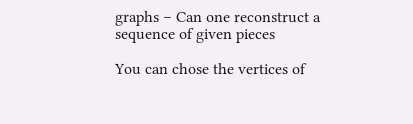graphs – Can one reconstruct a sequence of given pieces

You can chose the vertices of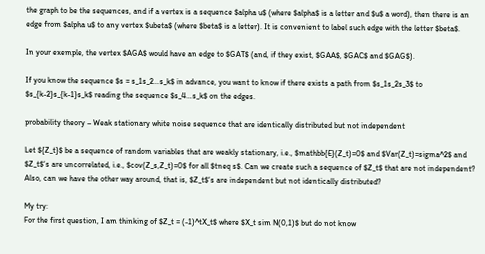the graph to be the sequences, and if a vertex is a sequence $alpha u$ (where $alpha$ is a letter and $u$ a word), then there is an edge from $alpha u$ to any vertex $ubeta$ (where $beta$ is a letter). It is convenient to label such edge with the letter $beta$.

In your exemple, the vertex $AGA$ would have an edge to $GAT$ (and, if they exist, $GAA$, $GAC$ and $GAG$).

If you know the sequence $s = s_1s_2…s_k$ in advance, you want to know if there exists a path from $s_1s_2s_3$ to $s_{k-2}s_{k-1}s_k$ reading the sequence $s_4…s_k$ on the edges.

probability theory – Weak stationary white noise sequence that are identically distributed but not independent

Let ${Z_t}$ be a sequence of random variables that are weakly stationary, i.e., $mathbb{E}(Z_t)=0$ and $Var(Z_t)=sigma^2$ and $Z_t$‘s are uncorrelated, i.e., $cov(Z_s,Z_t)=0$ for all $tneq s$. Can we create such a sequence of $Z_t$ that are not independent? Also, can we have the other way around, that is, $Z_t$‘s are independent but not identically distributed?

My try:
For the first question, I am thinking of $Z_t = (-1)^tX_t$ where $X_t sim N(0,1)$ but do not know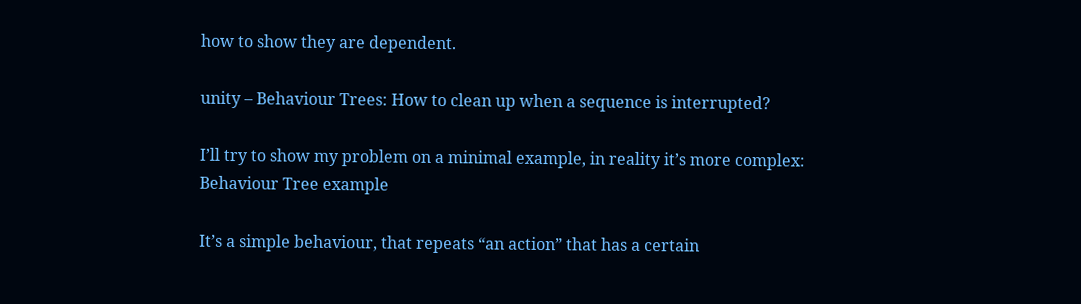how to show they are dependent.

unity – Behaviour Trees: How to clean up when a sequence is interrupted?

I’ll try to show my problem on a minimal example, in reality it’s more complex:
Behaviour Tree example

It’s a simple behaviour, that repeats “an action” that has a certain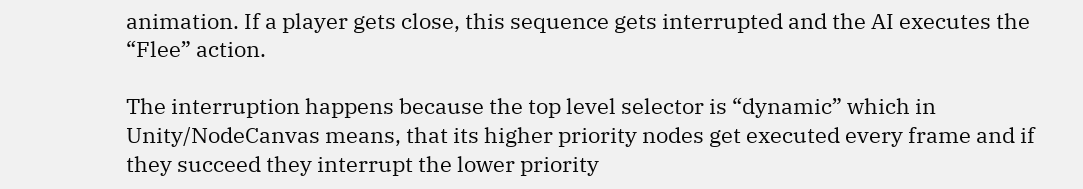animation. If a player gets close, this sequence gets interrupted and the AI executes the “Flee” action.

The interruption happens because the top level selector is “dynamic” which in Unity/NodeCanvas means, that its higher priority nodes get executed every frame and if they succeed they interrupt the lower priority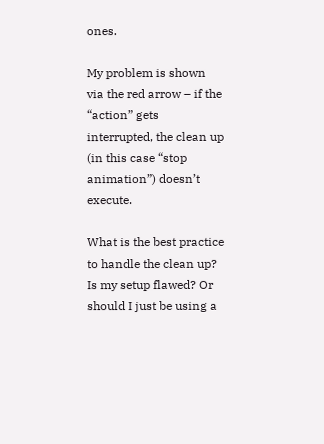ones.

My problem is shown via the red arrow – if the “action” gets interrupted, the clean up (in this case “stop animation”) doesn’t execute.

What is the best practice to handle the clean up? Is my setup flawed? Or should I just be using a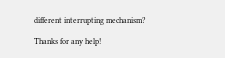different interrupting mechanism?

Thanks for any help!